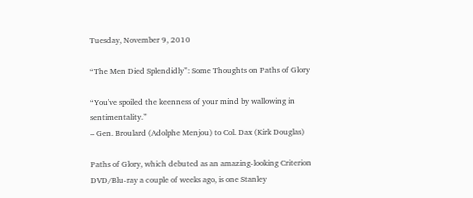Tuesday, November 9, 2010

“The Men Died Splendidly”: Some Thoughts on Paths of Glory

“You've spoiled the keenness of your mind by wallowing in sentimentality.”
– Gen. Broulard (Adolphe Menjou) to Col. Dax (Kirk Douglas)

Paths of Glory, which debuted as an amazing-looking Criterion DVD/Blu-ray a couple of weeks ago, is one Stanley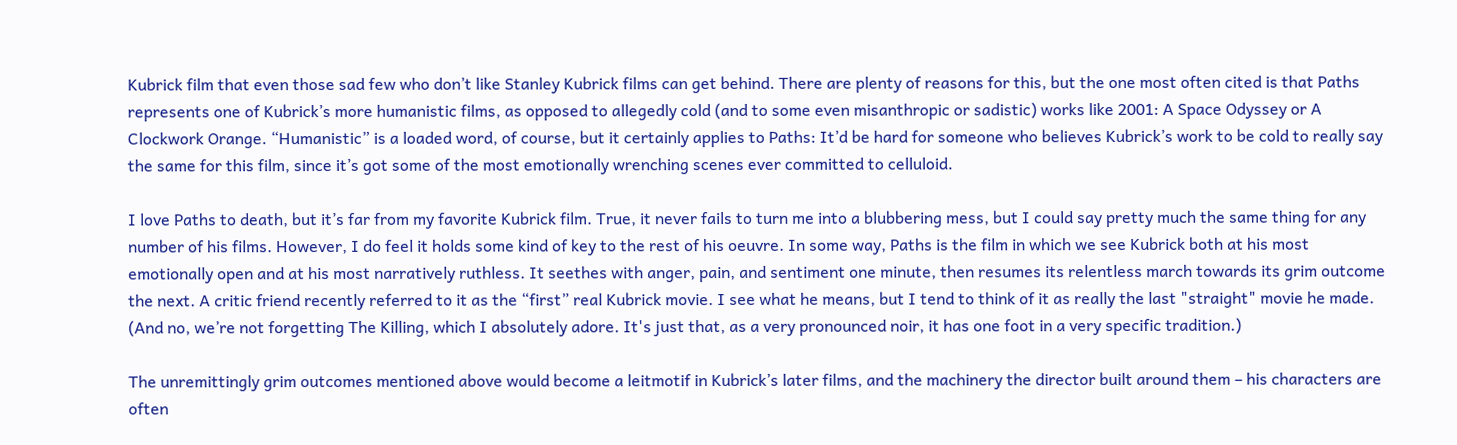Kubrick film that even those sad few who don’t like Stanley Kubrick films can get behind. There are plenty of reasons for this, but the one most often cited is that Paths represents one of Kubrick’s more humanistic films, as opposed to allegedly cold (and to some even misanthropic or sadistic) works like 2001: A Space Odyssey or A Clockwork Orange. “Humanistic” is a loaded word, of course, but it certainly applies to Paths: It’d be hard for someone who believes Kubrick’s work to be cold to really say the same for this film, since it’s got some of the most emotionally wrenching scenes ever committed to celluloid.

I love Paths to death, but it’s far from my favorite Kubrick film. True, it never fails to turn me into a blubbering mess, but I could say pretty much the same thing for any number of his films. However, I do feel it holds some kind of key to the rest of his oeuvre. In some way, Paths is the film in which we see Kubrick both at his most emotionally open and at his most narratively ruthless. It seethes with anger, pain, and sentiment one minute, then resumes its relentless march towards its grim outcome the next. A critic friend recently referred to it as the “first” real Kubrick movie. I see what he means, but I tend to think of it as really the last "straight" movie he made. (And no, we’re not forgetting The Killing, which I absolutely adore. It's just that, as a very pronounced noir, it has one foot in a very specific tradition.)

The unremittingly grim outcomes mentioned above would become a leitmotif in Kubrick’s later films, and the machinery the director built around them – his characters are often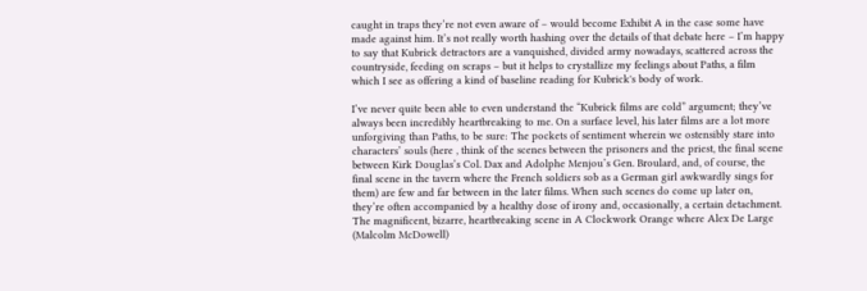caught in traps they’re not even aware of – would become Exhibit A in the case some have made against him. It’s not really worth hashing over the details of that debate here – I’m happy to say that Kubrick detractors are a vanquished, divided army nowadays, scattered across the countryside, feeding on scraps – but it helps to crystallize my feelings about Paths, a film which I see as offering a kind of baseline reading for Kubrick's body of work.

I’ve never quite been able to even understand the “Kubrick films are cold” argument; they’ve always been incredibly heartbreaking to me. On a surface level, his later films are a lot more unforgiving than Paths, to be sure: The pockets of sentiment wherein we ostensibly stare into characters’ souls (here , think of the scenes between the prisoners and the priest, the final scene between Kirk Douglas’s Col. Dax and Adolphe Menjou’s Gen. Broulard, and, of course, the final scene in the tavern where the French soldiers sob as a German girl awkwardly sings for them) are few and far between in the later films. When such scenes do come up later on, they’re often accompanied by a healthy dose of irony and, occasionally, a certain detachment. The magnificent, bizarre, heartbreaking scene in A Clockwork Orange where Alex De Large (Malcolm McDowell)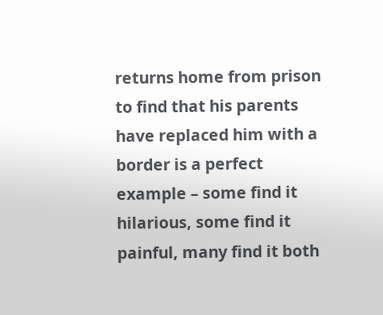returns home from prison to find that his parents have replaced him with a border is a perfect example – some find it hilarious, some find it painful, many find it both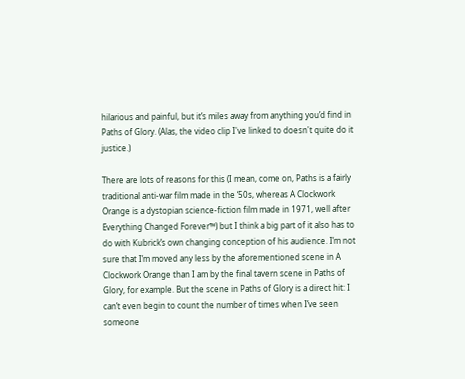hilarious and painful, but it’s miles away from anything you’d find in Paths of Glory. (Alas, the video clip I've linked to doesn't quite do it justice.)

There are lots of reasons for this (I mean, come on, Paths is a fairly traditional anti-war film made in the ‘50s, whereas A Clockwork Orange is a dystopian science-fiction film made in 1971, well after Everything Changed Forever™) but I think a big part of it also has to do with Kubrick’s own changing conception of his audience. I’m not sure that I’m moved any less by the aforementioned scene in A Clockwork Orange than I am by the final tavern scene in Paths of Glory, for example. But the scene in Paths of Glory is a direct hit: I can’t even begin to count the number of times when I’ve seen someone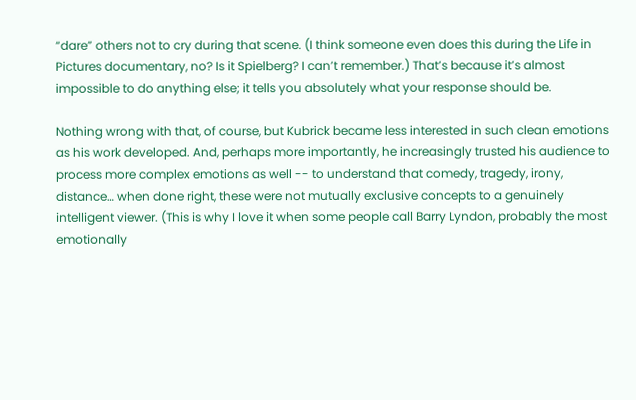“dare” others not to cry during that scene. (I think someone even does this during the Life in Pictures documentary, no? Is it Spielberg? I can’t remember.) That’s because it’s almost impossible to do anything else; it tells you absolutely what your response should be.

Nothing wrong with that, of course, but Kubrick became less interested in such clean emotions as his work developed. And, perhaps more importantly, he increasingly trusted his audience to process more complex emotions as well -- to understand that comedy, tragedy, irony, distance… when done right, these were not mutually exclusive concepts to a genuinely intelligent viewer. (This is why I love it when some people call Barry Lyndon, probably the most emotionally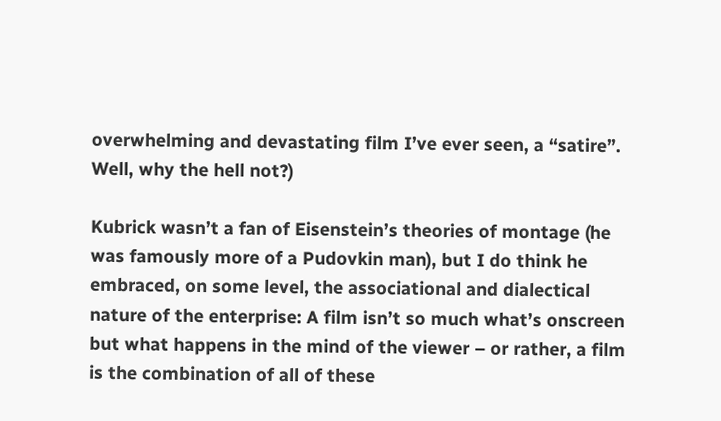overwhelming and devastating film I’ve ever seen, a “satire”. Well, why the hell not?)

Kubrick wasn’t a fan of Eisenstein’s theories of montage (he was famously more of a Pudovkin man), but I do think he embraced, on some level, the associational and dialectical nature of the enterprise: A film isn’t so much what’s onscreen but what happens in the mind of the viewer – or rather, a film is the combination of all of these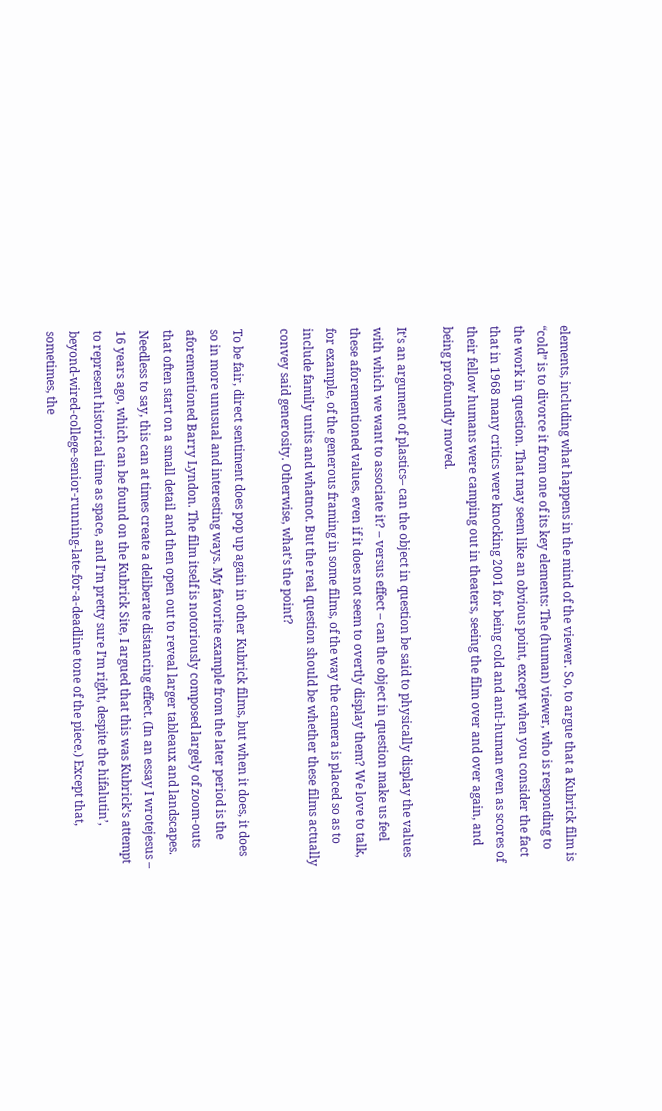elements, including what happens in the mind of the viewer. So, to argue that a Kubrick film is “cold” is to divorce it from one of its key elements: The (human) viewer, who is responding to the work in question. That may seem like an obvious point, except when you consider the fact that in 1968 many critics were knocking 2001 for being cold and anti-human even as scores of their fellow humans were camping out in theaters, seeing the film over and over again, and being profoundly moved.

It’s an argument of plastics– can the object in question be said to physically display the values with which we want to associate it? – versus effect – can the object in question make us feel these aforementioned values, even if it does not seem to overtly display them? We love to talk, for example, of the generous framing in some films, of the way the camera is placed so as to include family units and whatnot. But the real question should be whether these films actually convey said generosity. Otherwise, what’s the point?

To be fair, direct sentiment does pop up again in other Kubrick films, but when it does, it does so in more unusual and interesting ways. My favorite example from the later period is the aforementioned Barry Lyndon. The film itself is notoriously composed largely of zoom-outs that often start on a small detail and then open out to reveal larger tableaux and landscapes. Needless to say, this can at times create a deliberate distancing effect. (In an essay I wrotejesus – 16 years ago, which can be found on the Kubrick Site, I argued that this was Kubrick’s attempt to represent historical time as space, and I’m pretty sure I’m right, despite the hifalutin’, beyond-wired-college-senior-running-late-for-a-deadline tone of the piece.) Except that, sometimes, the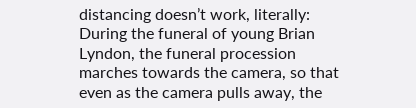distancing doesn’t work, literally: During the funeral of young Brian Lyndon, the funeral procession marches towards the camera, so that even as the camera pulls away, the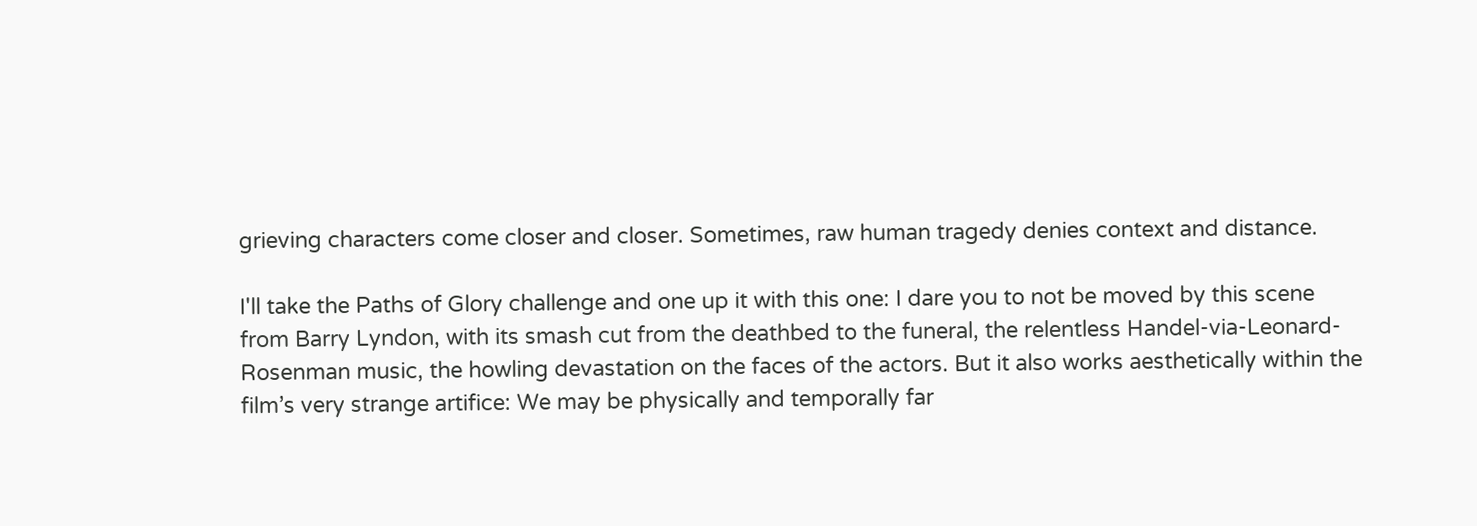grieving characters come closer and closer. Sometimes, raw human tragedy denies context and distance.

I'll take the Paths of Glory challenge and one up it with this one: I dare you to not be moved by this scene from Barry Lyndon, with its smash cut from the deathbed to the funeral, the relentless Handel-via-Leonard-Rosenman music, the howling devastation on the faces of the actors. But it also works aesthetically within the film’s very strange artifice: We may be physically and temporally far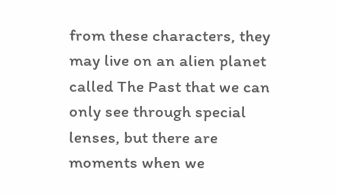from these characters, they may live on an alien planet called The Past that we can only see through special lenses, but there are moments when we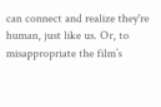can connect and realize they're human, just like us. Or, to misappropriate the film’s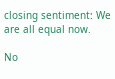closing sentiment: We are all equal now.

No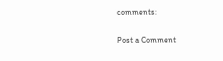comments:

Post a Comment